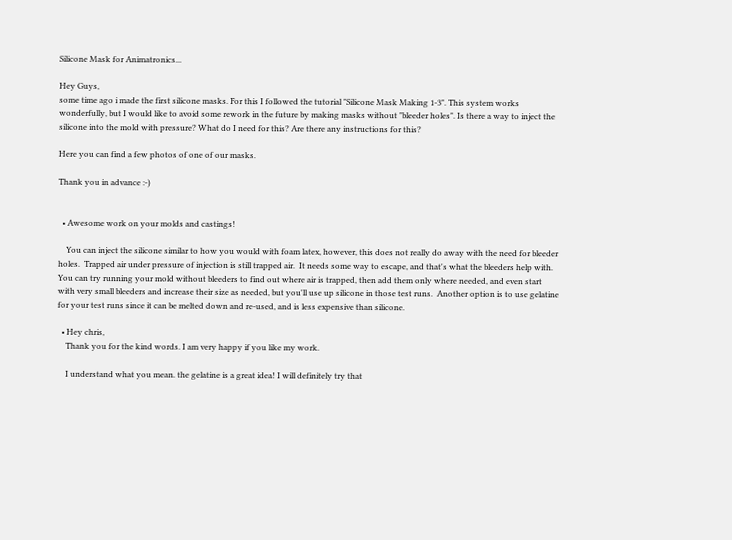Silicone Mask for Animatronics...

Hey Guys,
some time ago i made the first silicone masks. For this I followed the tutorial "Silicone Mask Making 1-3". This system works wonderfully, but I would like to avoid some rework in the future by making masks without "bleeder holes". Is there a way to inject the silicone into the mold with pressure? What do I need for this? Are there any instructions for this?

Here you can find a few photos of one of our masks.

Thank you in advance :-)


  • Awesome work on your molds and castings!

    You can inject the silicone similar to how you would with foam latex, however, this does not really do away with the need for bleeder holes.  Trapped air under pressure of injection is still trapped air.  It needs some way to escape, and that's what the bleeders help with.  You can try running your mold without bleeders to find out where air is trapped, then add them only where needed, and even start with very small bleeders and increase their size as needed, but you'll use up silicone in those test runs.  Another option is to use gelatine for your test runs since it can be melted down and re-used, and is less expensive than silicone.

  • Hey chris,
    Thank you for the kind words. I am very happy if you like my work.

    I understand what you mean. the gelatine is a great idea! I will definitely try that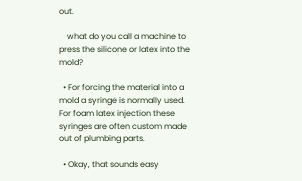out.

    what do you call a machine to press the silicone or latex into the mold?

  • For forcing the material into a mold a syringe is normally used.  For foam latex injection these syringes are often custom made out of plumbing parts.

  • Okay, that sounds easy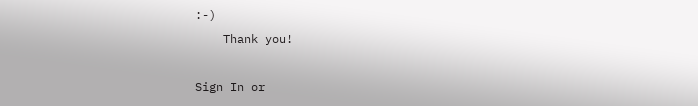:-)
    Thank you!

Sign In or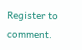Register to comment.